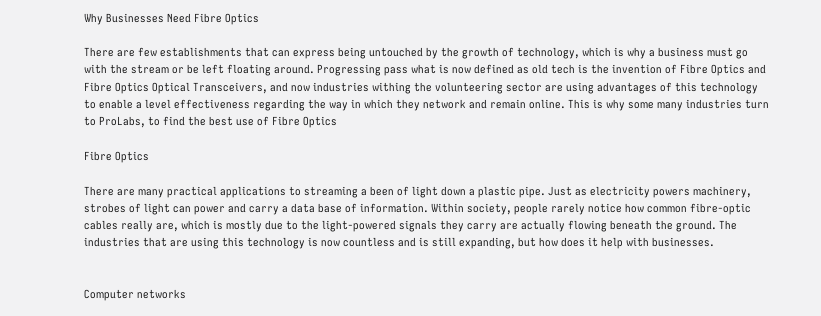Why Businesses Need Fibre Optics

There are few establishments that can express being untouched by the growth of technology, which is why a business must go with the stream or be left floating around. Progressing pass what is now defined as old tech is the invention of Fibre Optics and Fibre Optics Optical Transceivers, and now industries withing the volunteering sector are using advantages of this technology to enable a level effectiveness regarding the way in which they network and remain online. This is why some many industries turn to ProLabs, to find the best use of Fibre Optics

Fibre Optics

There are many practical applications to streaming a been of light down a plastic pipe. Just as electricity powers machinery, strobes of light can power and carry a data base of information. Within society, people rarely notice how common fibre-optic cables really are, which is mostly due to the light-powered signals they carry are actually flowing beneath the ground. The industries that are using this technology is now countless and is still expanding, but how does it help with businesses.


Computer networks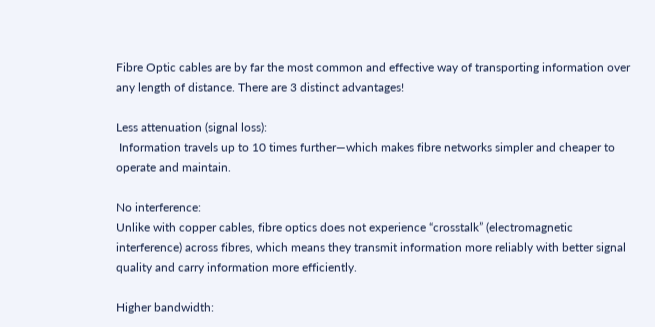Fibre Optic cables are by far the most common and effective way of transporting information over any length of distance. There are 3 distinct advantages!

Less attenuation (signal loss):
 Information travels up to 10 times further—which makes fibre networks simpler and cheaper to operate and maintain.

No interference:
Unlike with copper cables, fibre optics does not experience “crosstalk” (electromagnetic interference) across fibres, which means they transmit information more reliably with better signal quality and carry information more efficiently.

Higher bandwidth: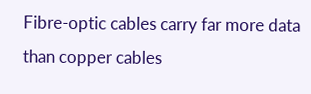Fibre-optic cables carry far more data than copper cables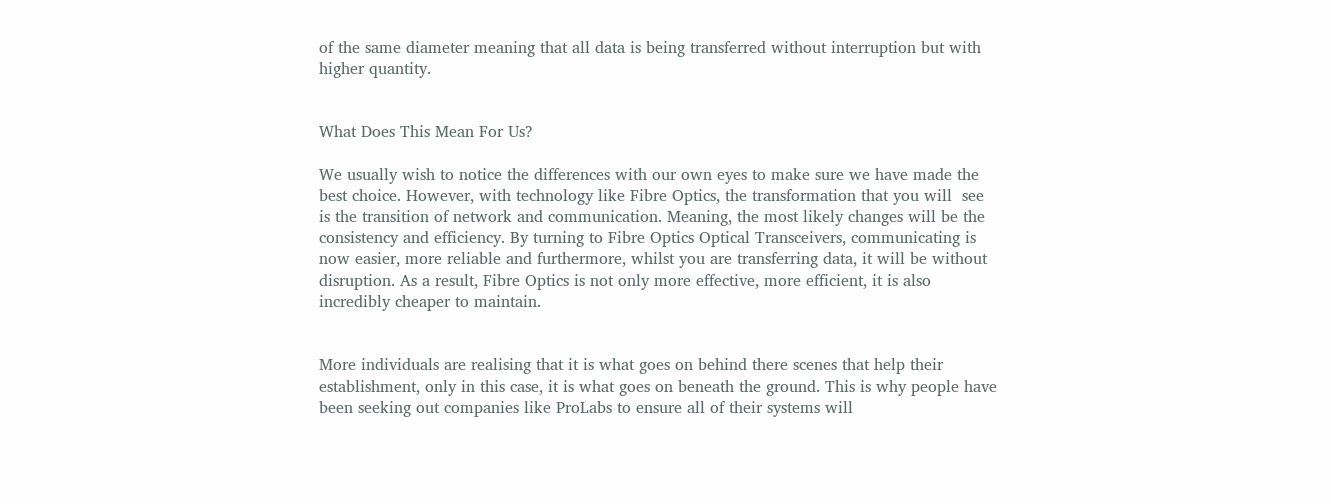of the same diameter meaning that all data is being transferred without interruption but with higher quantity.


What Does This Mean For Us?

We usually wish to notice the differences with our own eyes to make sure we have made the best choice. However, with technology like Fibre Optics, the transformation that you will  see is the transition of network and communication. Meaning, the most likely changes will be the consistency and efficiency. By turning to Fibre Optics Optical Transceivers, communicating is now easier, more reliable and furthermore, whilst you are transferring data, it will be without disruption. As a result, Fibre Optics is not only more effective, more efficient, it is also incredibly cheaper to maintain.


More individuals are realising that it is what goes on behind there scenes that help their establishment, only in this case, it is what goes on beneath the ground. This is why people have been seeking out companies like ProLabs to ensure all of their systems will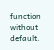function without default.